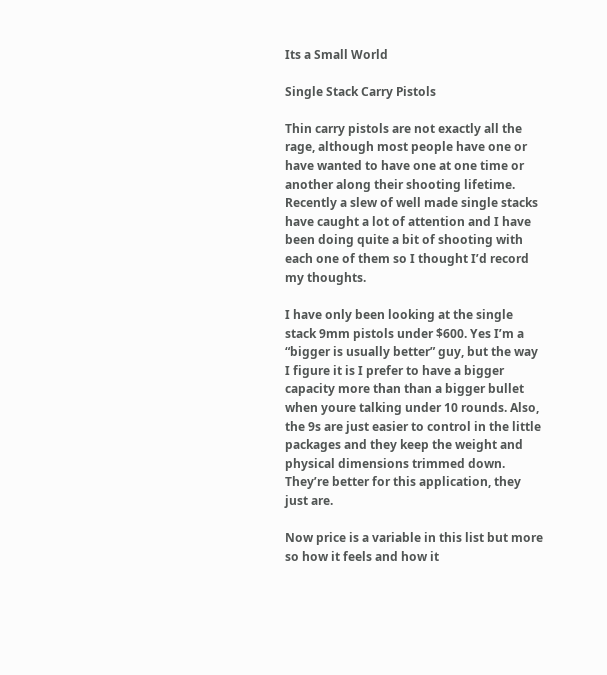Its a Small World

Single Stack Carry Pistols

Thin carry pistols are not exactly all the rage, although most people have one or have wanted to have one at one time or another along their shooting lifetime. Recently a slew of well made single stacks have caught a lot of attention and I have been doing quite a bit of shooting with each one of them so I thought I’d record my thoughts.

I have only been looking at the single stack 9mm pistols under $600. Yes I’m a “bigger is usually better” guy, but the way I figure it is I prefer to have a bigger capacity more than than a bigger bullet when youre talking under 10 rounds. Also, the 9s are just easier to control in the little packages and they keep the weight and physical dimensions trimmed down. They’re better for this application, they just are.

Now price is a variable in this list but more so how it feels and how it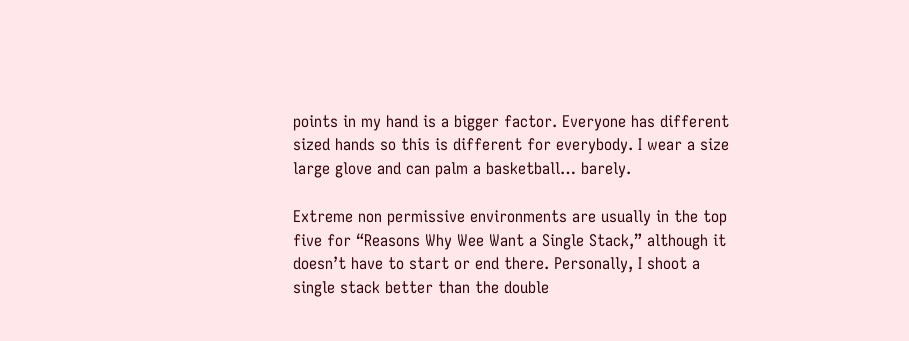points in my hand is a bigger factor. Everyone has different sized hands so this is different for everybody. I wear a size large glove and can palm a basketball… barely.

Extreme non permissive environments are usually in the top five for “Reasons Why Wee Want a Single Stack,” although it doesn’t have to start or end there. Personally, I shoot a single stack better than the double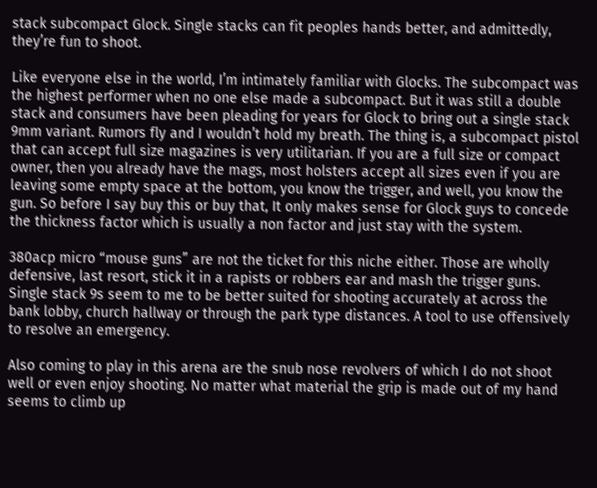stack subcompact Glock. Single stacks can fit peoples hands better, and admittedly, they’re fun to shoot.

Like everyone else in the world, I’m intimately familiar with Glocks. The subcompact was the highest performer when no one else made a subcompact. But it was still a double stack and consumers have been pleading for years for Glock to bring out a single stack 9mm variant. Rumors fly and I wouldn’t hold my breath. The thing is, a subcompact pistol that can accept full size magazines is very utilitarian. If you are a full size or compact owner, then you already have the mags, most holsters accept all sizes even if you are leaving some empty space at the bottom, you know the trigger, and well, you know the gun. So before I say buy this or buy that, It only makes sense for Glock guys to concede the thickness factor which is usually a non factor and just stay with the system.

380acp micro “mouse guns” are not the ticket for this niche either. Those are wholly defensive, last resort, stick it in a rapists or robbers ear and mash the trigger guns. Single stack 9s seem to me to be better suited for shooting accurately at across the bank lobby, church hallway or through the park type distances. A tool to use offensively to resolve an emergency.

Also coming to play in this arena are the snub nose revolvers of which I do not shoot well or even enjoy shooting. No matter what material the grip is made out of my hand seems to climb up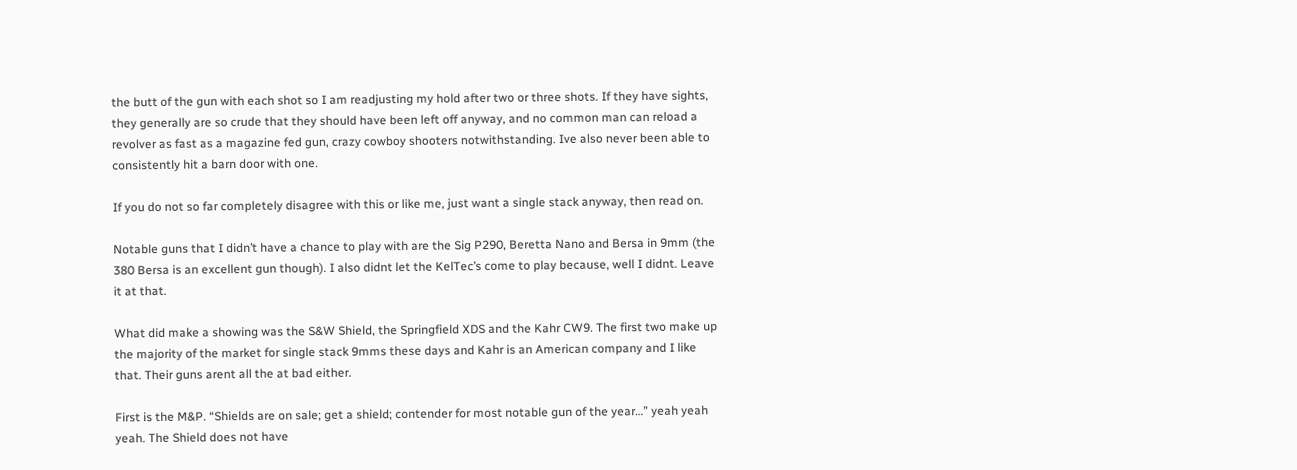the butt of the gun with each shot so I am readjusting my hold after two or three shots. If they have sights, they generally are so crude that they should have been left off anyway, and no common man can reload a revolver as fast as a magazine fed gun, crazy cowboy shooters notwithstanding. Ive also never been able to consistently hit a barn door with one.

If you do not so far completely disagree with this or like me, just want a single stack anyway, then read on.

Notable guns that I didn’t have a chance to play with are the Sig P290, Beretta Nano and Bersa in 9mm (the 380 Bersa is an excellent gun though). I also didnt let the KelTec’s come to play because, well I didnt. Leave it at that.

What did make a showing was the S&W Shield, the Springfield XDS and the Kahr CW9. The first two make up the majority of the market for single stack 9mms these days and Kahr is an American company and I like that. Their guns arent all the at bad either.

First is the M&P. “Shields are on sale; get a shield; contender for most notable gun of the year…” yeah yeah yeah. The Shield does not have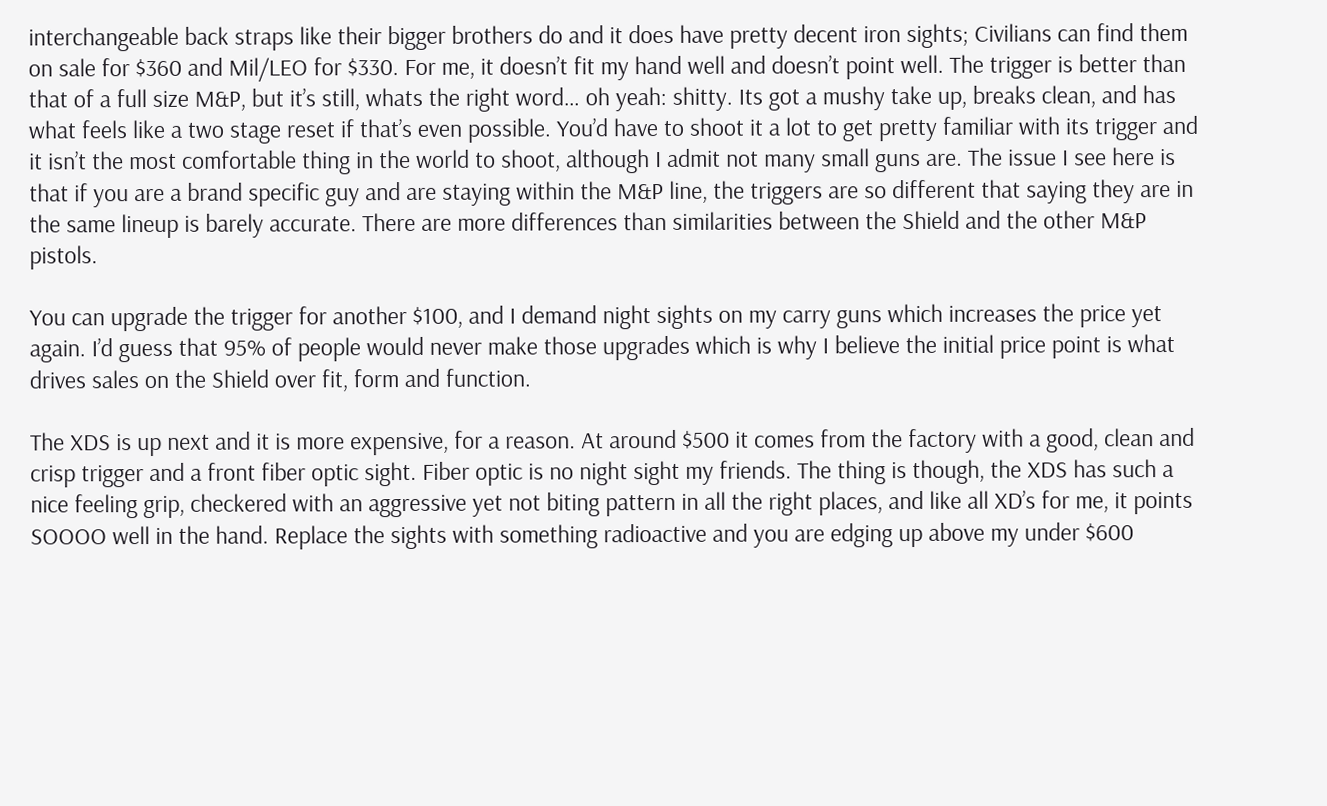interchangeable back straps like their bigger brothers do and it does have pretty decent iron sights; Civilians can find them on sale for $360 and Mil/LEO for $330. For me, it doesn’t fit my hand well and doesn’t point well. The trigger is better than that of a full size M&P, but it’s still, whats the right word… oh yeah: shitty. Its got a mushy take up, breaks clean, and has what feels like a two stage reset if that’s even possible. You’d have to shoot it a lot to get pretty familiar with its trigger and it isn’t the most comfortable thing in the world to shoot, although I admit not many small guns are. The issue I see here is that if you are a brand specific guy and are staying within the M&P line, the triggers are so different that saying they are in the same lineup is barely accurate. There are more differences than similarities between the Shield and the other M&P pistols.

You can upgrade the trigger for another $100, and I demand night sights on my carry guns which increases the price yet again. I’d guess that 95% of people would never make those upgrades which is why I believe the initial price point is what drives sales on the Shield over fit, form and function.

The XDS is up next and it is more expensive, for a reason. At around $500 it comes from the factory with a good, clean and crisp trigger and a front fiber optic sight. Fiber optic is no night sight my friends. The thing is though, the XDS has such a nice feeling grip, checkered with an aggressive yet not biting pattern in all the right places, and like all XD’s for me, it points SOOOO well in the hand. Replace the sights with something radioactive and you are edging up above my under $600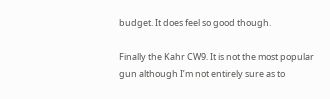budget. It does feel so good though.

Finally the Kahr CW9. It is not the most popular gun although I’m not entirely sure as to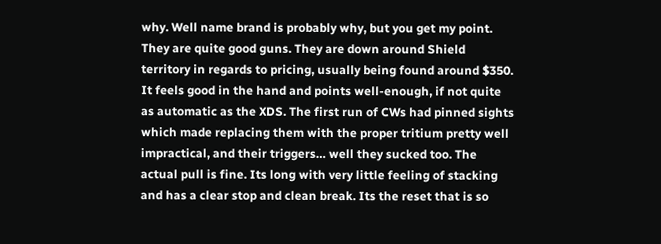why. Well name brand is probably why, but you get my point. They are quite good guns. They are down around Shield territory in regards to pricing, usually being found around $350. It feels good in the hand and points well-enough, if not quite as automatic as the XDS. The first run of CWs had pinned sights which made replacing them with the proper tritium pretty well impractical, and their triggers… well they sucked too. The actual pull is fine. Its long with very little feeling of stacking and has a clear stop and clean break. Its the reset that is so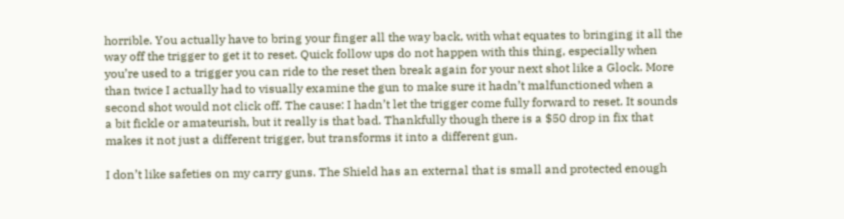horrible. You actually have to bring your finger all the way back, with what equates to bringing it all the way off the trigger to get it to reset. Quick follow ups do not happen with this thing, especially when you’re used to a trigger you can ride to the reset then break again for your next shot like a Glock. More than twice I actually had to visually examine the gun to make sure it hadn’t malfunctioned when a second shot would not click off. The cause: I hadn’t let the trigger come fully forward to reset. It sounds a bit fickle or amateurish, but it really is that bad. Thankfully though there is a $50 drop in fix that makes it not just a different trigger, but transforms it into a different gun.

I don’t like safeties on my carry guns. The Shield has an external that is small and protected enough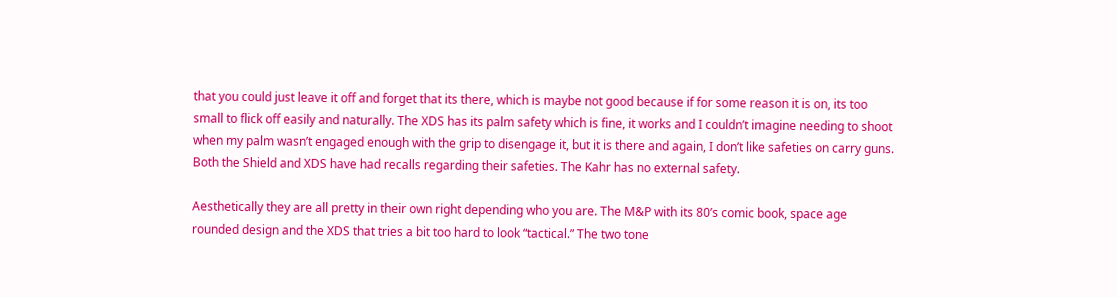that you could just leave it off and forget that its there, which is maybe not good because if for some reason it is on, its too small to flick off easily and naturally. The XDS has its palm safety which is fine, it works and I couldn’t imagine needing to shoot when my palm wasn’t engaged enough with the grip to disengage it, but it is there and again, I don’t like safeties on carry guns. Both the Shield and XDS have had recalls regarding their safeties. The Kahr has no external safety.

Aesthetically they are all pretty in their own right depending who you are. The M&P with its 80’s comic book, space age rounded design and the XDS that tries a bit too hard to look “tactical.” The two tone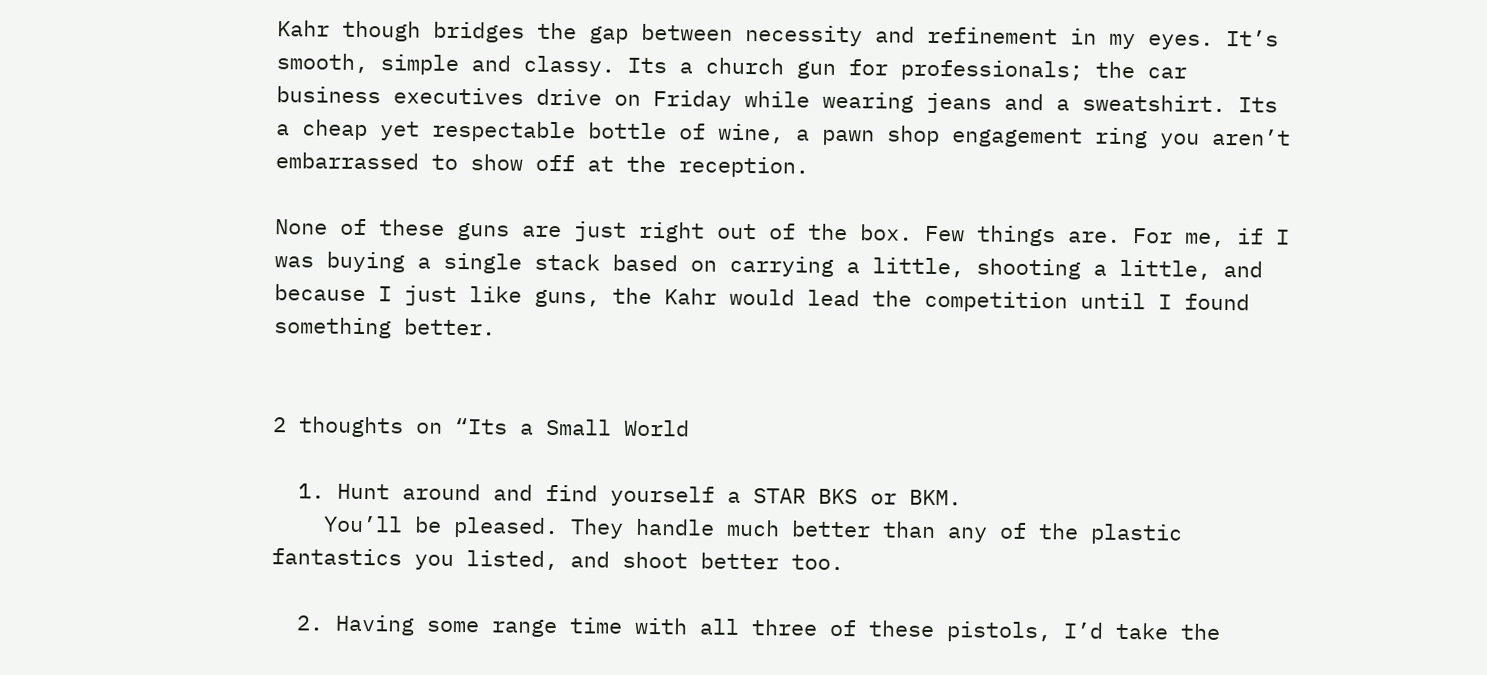Kahr though bridges the gap between necessity and refinement in my eyes. It’s smooth, simple and classy. Its a church gun for professionals; the car business executives drive on Friday while wearing jeans and a sweatshirt. Its a cheap yet respectable bottle of wine, a pawn shop engagement ring you aren’t embarrassed to show off at the reception.

None of these guns are just right out of the box. Few things are. For me, if I was buying a single stack based on carrying a little, shooting a little, and because I just like guns, the Kahr would lead the competition until I found something better.


2 thoughts on “Its a Small World

  1. Hunt around and find yourself a STAR BKS or BKM.
    You’ll be pleased. They handle much better than any of the plastic fantastics you listed, and shoot better too.

  2. Having some range time with all three of these pistols, I’d take the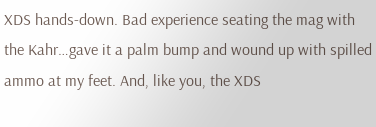XDS hands-down. Bad experience seating the mag with the Kahr…gave it a palm bump and wound up with spilled ammo at my feet. And, like you, the XDS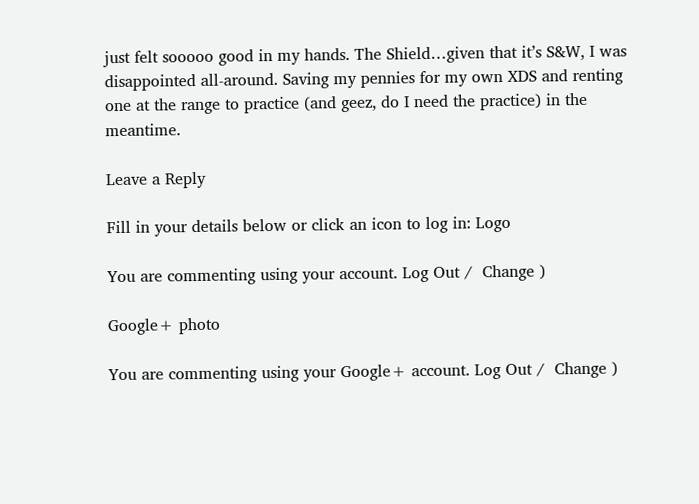just felt sooooo good in my hands. The Shield…given that it’s S&W, I was disappointed all-around. Saving my pennies for my own XDS and renting one at the range to practice (and geez, do I need the practice) in the meantime.

Leave a Reply

Fill in your details below or click an icon to log in: Logo

You are commenting using your account. Log Out /  Change )

Google+ photo

You are commenting using your Google+ account. Log Out /  Change )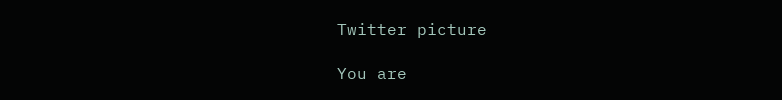Twitter picture

You are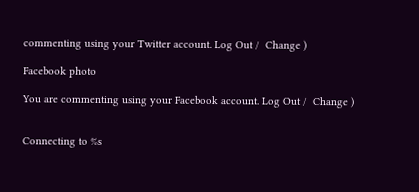commenting using your Twitter account. Log Out /  Change )

Facebook photo

You are commenting using your Facebook account. Log Out /  Change )


Connecting to %s